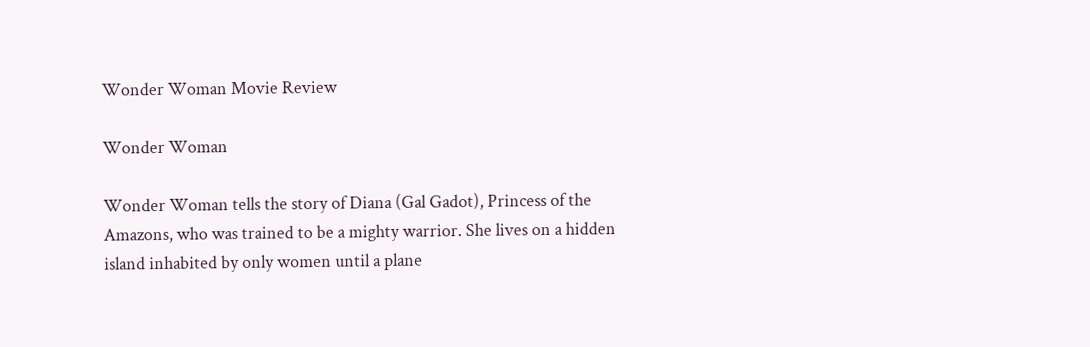Wonder Woman Movie Review

Wonder Woman

Wonder Woman tells the story of Diana (Gal Gadot), Princess of the Amazons, who was trained to be a mighty warrior. She lives on a hidden island inhabited by only women until a plane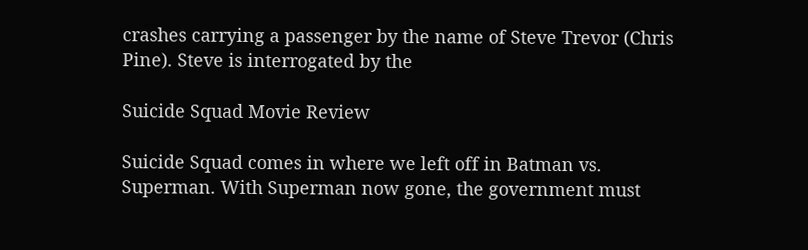crashes carrying a passenger by the name of Steve Trevor (Chris Pine). Steve is interrogated by the

Suicide Squad Movie Review

Suicide Squad comes in where we left off in Batman vs. Superman. With Superman now gone, the government must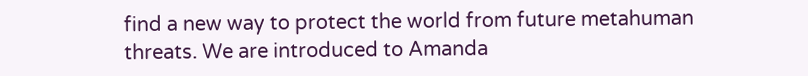find a new way to protect the world from future metahuman threats. We are introduced to Amanda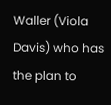Waller (Viola Davis) who has the plan to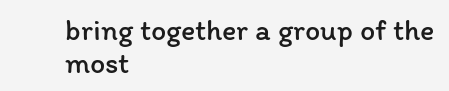bring together a group of the most